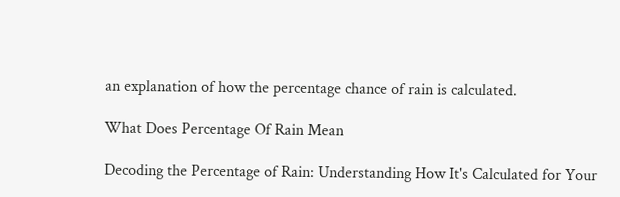an explanation of how the percentage chance of rain is calculated.

What Does Percentage Of Rain Mean

Decoding the Percentage of Rain: Understanding How It's Calculated for Your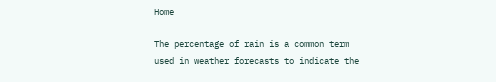Home

The percentage of rain is a common term used in weather forecasts to indicate the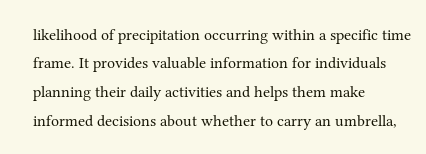likelihood of precipitation occurring within a specific time frame. It provides valuable information for individuals planning their daily activities and helps them make informed decisions about whether to carry an umbrella,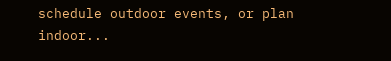schedule outdoor events, or plan indoor...